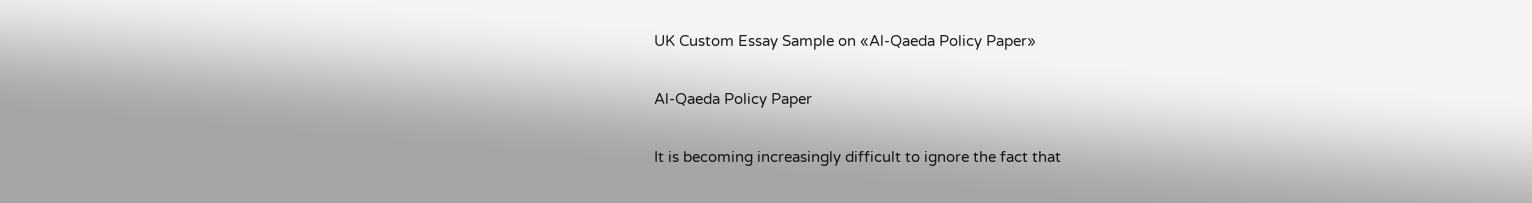UK Custom Essay Sample on «Al-Qaeda Policy Paper»

Al-Qaeda Policy Paper

It is becoming increasingly difficult to ignore the fact that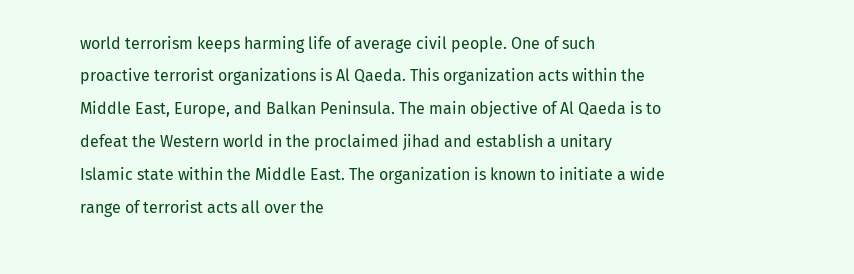world terrorism keeps harming life of average civil people. One of such proactive terrorist organizations is Al Qaeda. This organization acts within the Middle East, Europe, and Balkan Peninsula. The main objective of Al Qaeda is to defeat the Western world in the proclaimed jihad and establish a unitary Islamic state within the Middle East. The organization is known to initiate a wide range of terrorist acts all over the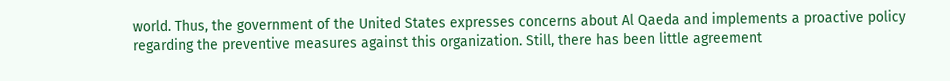world. Thus, the government of the United States expresses concerns about Al Qaeda and implements a proactive policy regarding the preventive measures against this organization. Still, there has been little agreement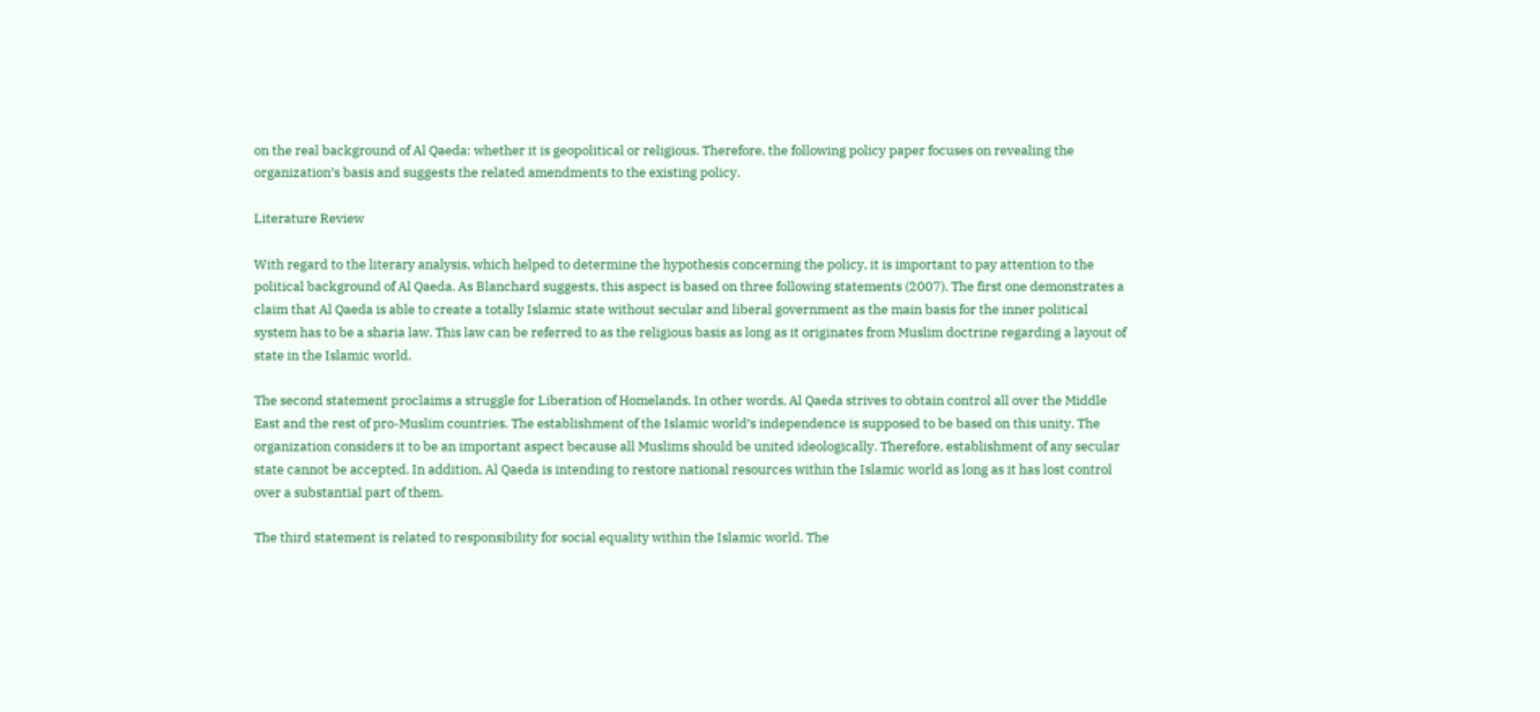on the real background of Al Qaeda: whether it is geopolitical or religious. Therefore, the following policy paper focuses on revealing the organization’s basis and suggests the related amendments to the existing policy.

Literature Review

With regard to the literary analysis, which helped to determine the hypothesis concerning the policy, it is important to pay attention to the political background of Al Qaeda. As Blanchard suggests, this aspect is based on three following statements (2007). The first one demonstrates a claim that Al Qaeda is able to create a totally Islamic state without secular and liberal government as the main basis for the inner political system has to be a sharia law. This law can be referred to as the religious basis as long as it originates from Muslim doctrine regarding a layout of state in the Islamic world.

The second statement proclaims a struggle for Liberation of Homelands. In other words, Al Qaeda strives to obtain control all over the Middle East and the rest of pro-Muslim countries. The establishment of the Islamic world’s independence is supposed to be based on this unity. The organization considers it to be an important aspect because all Muslims should be united ideologically. Therefore, establishment of any secular state cannot be accepted. In addition, Al Qaeda is intending to restore national resources within the Islamic world as long as it has lost control over a substantial part of them.

The third statement is related to responsibility for social equality within the Islamic world. The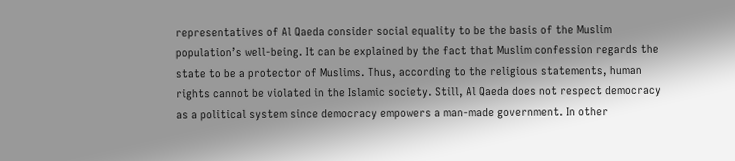representatives of Al Qaeda consider social equality to be the basis of the Muslim population’s well-being. It can be explained by the fact that Muslim confession regards the state to be a protector of Muslims. Thus, according to the religious statements, human rights cannot be violated in the Islamic society. Still, Al Qaeda does not respect democracy as a political system since democracy empowers a man-made government. In other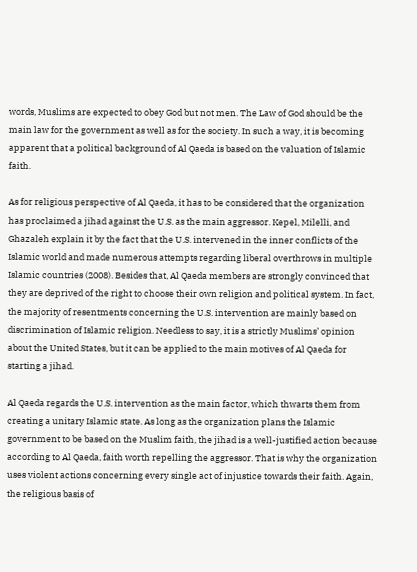words, Muslims are expected to obey God but not men. The Law of God should be the main law for the government as well as for the society. In such a way, it is becoming apparent that a political background of Al Qaeda is based on the valuation of Islamic faith.

As for religious perspective of Al Qaeda, it has to be considered that the organization has proclaimed a jihad against the U.S. as the main aggressor. Kepel, Milelli, and Ghazaleh explain it by the fact that the U.S. intervened in the inner conflicts of the Islamic world and made numerous attempts regarding liberal overthrows in multiple Islamic countries (2008). Besides that, Al Qaeda members are strongly convinced that they are deprived of the right to choose their own religion and political system. In fact, the majority of resentments concerning the U.S. intervention are mainly based on discrimination of Islamic religion. Needless to say, it is a strictly Muslims’ opinion about the United States, but it can be applied to the main motives of Al Qaeda for starting a jihad.

Al Qaeda regards the U.S. intervention as the main factor, which thwarts them from creating a unitary Islamic state. As long as the organization plans the Islamic government to be based on the Muslim faith, the jihad is a well-justified action because according to Al Qaeda, faith worth repelling the aggressor. That is why the organization uses violent actions concerning every single act of injustice towards their faith. Again, the religious basis of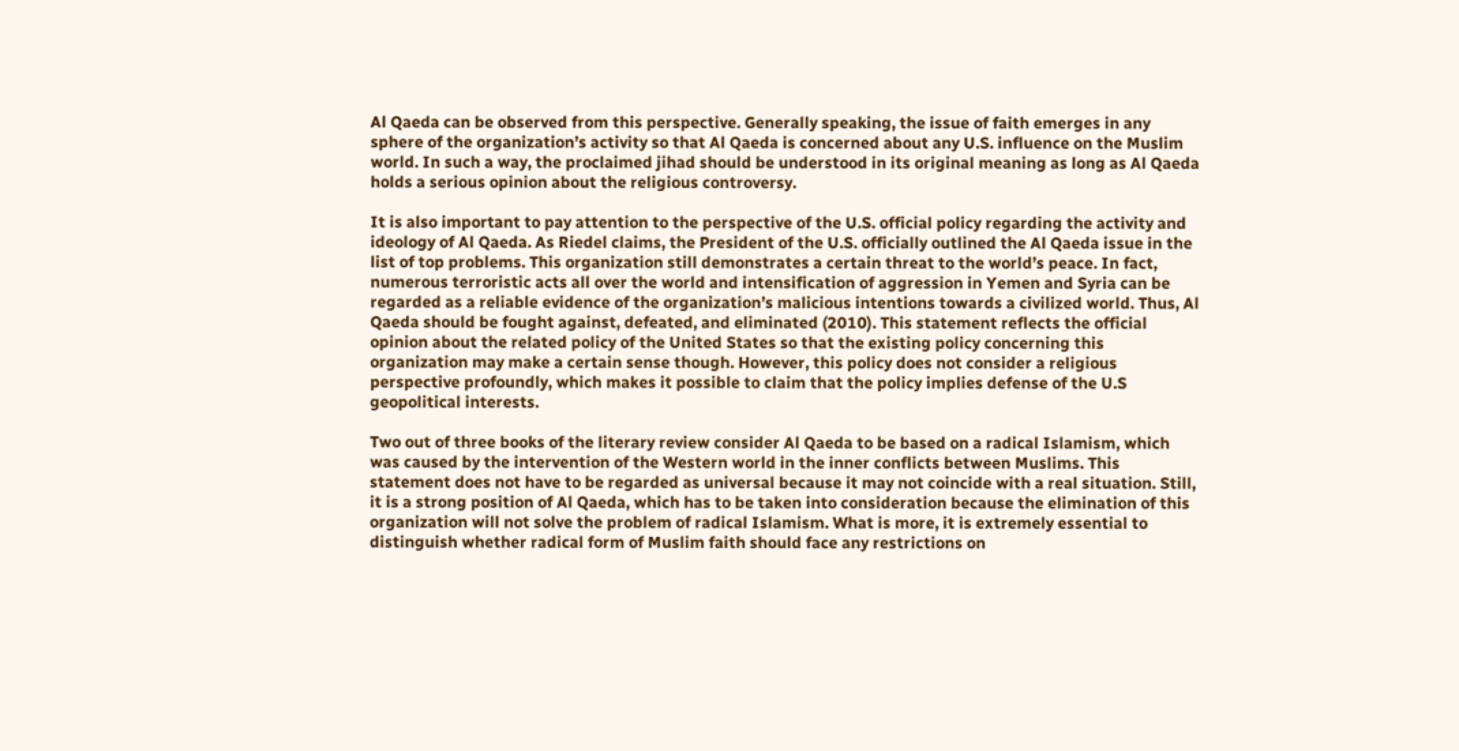Al Qaeda can be observed from this perspective. Generally speaking, the issue of faith emerges in any sphere of the organization’s activity so that Al Qaeda is concerned about any U.S. influence on the Muslim world. In such a way, the proclaimed jihad should be understood in its original meaning as long as Al Qaeda holds a serious opinion about the religious controversy.

It is also important to pay attention to the perspective of the U.S. official policy regarding the activity and ideology of Al Qaeda. As Riedel claims, the President of the U.S. officially outlined the Al Qaeda issue in the list of top problems. This organization still demonstrates a certain threat to the world’s peace. In fact, numerous terroristic acts all over the world and intensification of aggression in Yemen and Syria can be regarded as a reliable evidence of the organization’s malicious intentions towards a civilized world. Thus, Al Qaeda should be fought against, defeated, and eliminated (2010). This statement reflects the official opinion about the related policy of the United States so that the existing policy concerning this organization may make a certain sense though. However, this policy does not consider a religious perspective profoundly, which makes it possible to claim that the policy implies defense of the U.S geopolitical interests.

Two out of three books of the literary review consider Al Qaeda to be based on a radical Islamism, which was caused by the intervention of the Western world in the inner conflicts between Muslims. This statement does not have to be regarded as universal because it may not coincide with a real situation. Still, it is a strong position of Al Qaeda, which has to be taken into consideration because the elimination of this organization will not solve the problem of radical Islamism. What is more, it is extremely essential to distinguish whether radical form of Muslim faith should face any restrictions on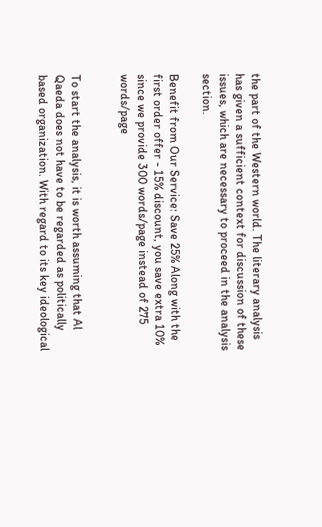the part of the Western world. The literary analysis has given a sufficient context for discussion of these issues, which are necessary to proceed in the analysis section.

Benefit from Our Service: Save 25% Along with the first order offer - 15% discount, you save extra 10% since we provide 300 words/page instead of 275 words/page


To start the analysis, it is worth assuming that Al Qaeda does not have to be regarded as politically based organization. With regard to its key ideological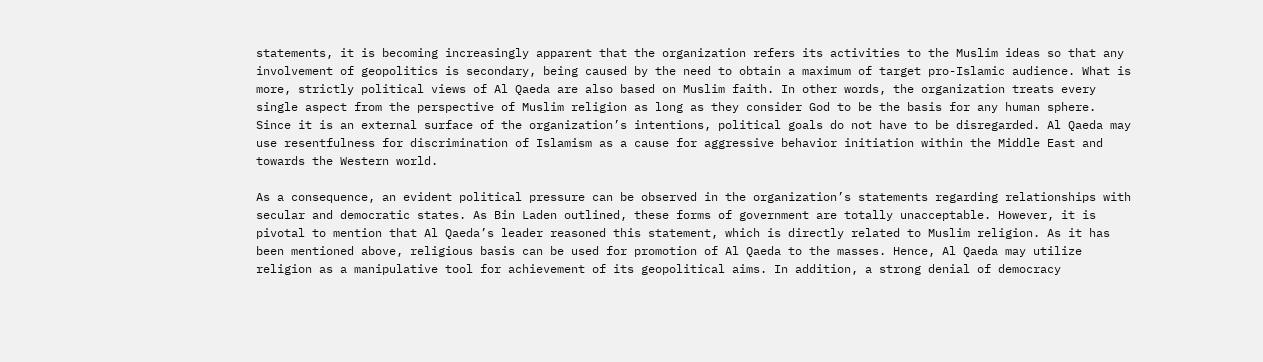statements, it is becoming increasingly apparent that the organization refers its activities to the Muslim ideas so that any involvement of geopolitics is secondary, being caused by the need to obtain a maximum of target pro-Islamic audience. What is more, strictly political views of Al Qaeda are also based on Muslim faith. In other words, the organization treats every single aspect from the perspective of Muslim religion as long as they consider God to be the basis for any human sphere. Since it is an external surface of the organization’s intentions, political goals do not have to be disregarded. Al Qaeda may use resentfulness for discrimination of Islamism as a cause for aggressive behavior initiation within the Middle East and towards the Western world.

As a consequence, an evident political pressure can be observed in the organization’s statements regarding relationships with secular and democratic states. As Bin Laden outlined, these forms of government are totally unacceptable. However, it is pivotal to mention that Al Qaeda’s leader reasoned this statement, which is directly related to Muslim religion. As it has been mentioned above, religious basis can be used for promotion of Al Qaeda to the masses. Hence, Al Qaeda may utilize religion as a manipulative tool for achievement of its geopolitical aims. In addition, a strong denial of democracy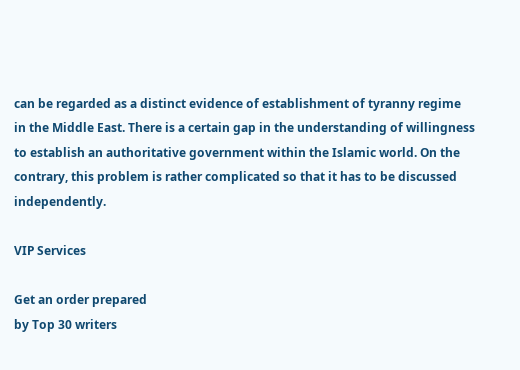can be regarded as a distinct evidence of establishment of tyranny regime in the Middle East. There is a certain gap in the understanding of willingness to establish an authoritative government within the Islamic world. On the contrary, this problem is rather complicated so that it has to be discussed independently.

VIP Services

Get an order prepared
by Top 30 writers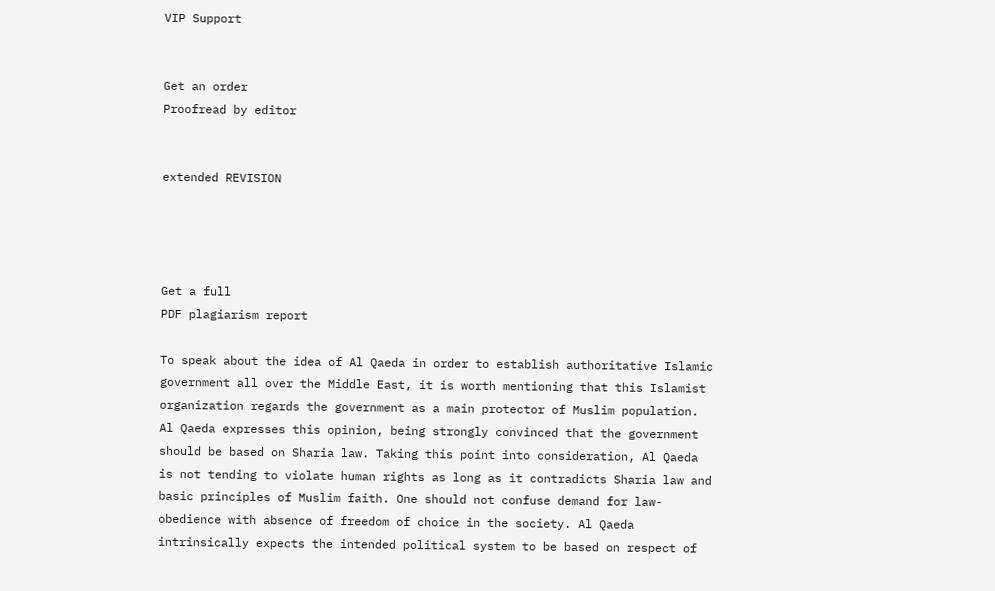VIP Support


Get an order
Proofread by editor


extended REVISION




Get a full
PDF plagiarism report

To speak about the idea of Al Qaeda in order to establish authoritative Islamic government all over the Middle East, it is worth mentioning that this Islamist organization regards the government as a main protector of Muslim population. Al Qaeda expresses this opinion, being strongly convinced that the government should be based on Sharia law. Taking this point into consideration, Al Qaeda is not tending to violate human rights as long as it contradicts Sharia law and basic principles of Muslim faith. One should not confuse demand for law-obedience with absence of freedom of choice in the society. Al Qaeda intrinsically expects the intended political system to be based on respect of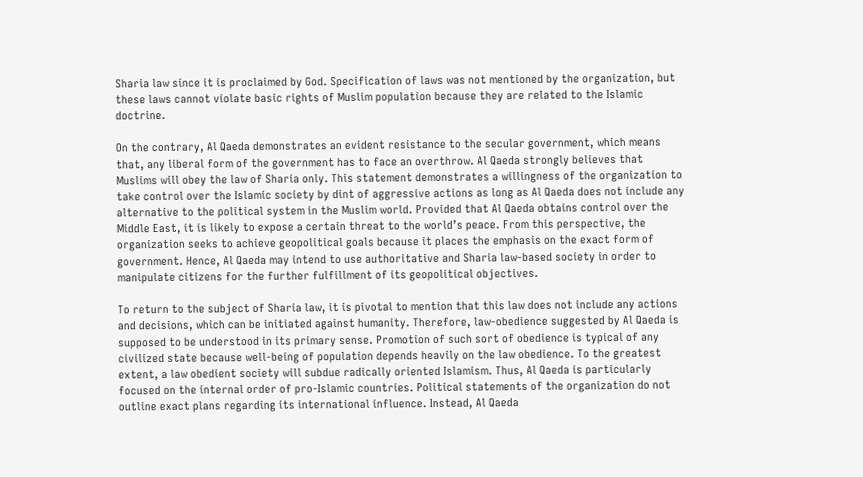Sharia law since it is proclaimed by God. Specification of laws was not mentioned by the organization, but these laws cannot violate basic rights of Muslim population because they are related to the Islamic doctrine.

On the contrary, Al Qaeda demonstrates an evident resistance to the secular government, which means that, any liberal form of the government has to face an overthrow. Al Qaeda strongly believes that Muslims will obey the law of Sharia only. This statement demonstrates a willingness of the organization to take control over the Islamic society by dint of aggressive actions as long as Al Qaeda does not include any alternative to the political system in the Muslim world. Provided that Al Qaeda obtains control over the Middle East, it is likely to expose a certain threat to the world’s peace. From this perspective, the organization seeks to achieve geopolitical goals because it places the emphasis on the exact form of government. Hence, Al Qaeda may intend to use authoritative and Sharia law-based society in order to manipulate citizens for the further fulfillment of its geopolitical objectives.

To return to the subject of Sharia law, it is pivotal to mention that this law does not include any actions and decisions, which can be initiated against humanity. Therefore, law-obedience suggested by Al Qaeda is supposed to be understood in its primary sense. Promotion of such sort of obedience is typical of any civilized state because well-being of population depends heavily on the law obedience. To the greatest extent, a law obedient society will subdue radically oriented Islamism. Thus, Al Qaeda is particularly focused on the internal order of pro-Islamic countries. Political statements of the organization do not outline exact plans regarding its international influence. Instead, Al Qaeda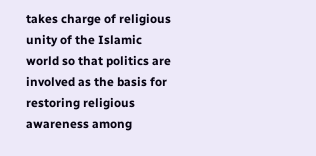takes charge of religious unity of the Islamic world so that politics are involved as the basis for restoring religious awareness among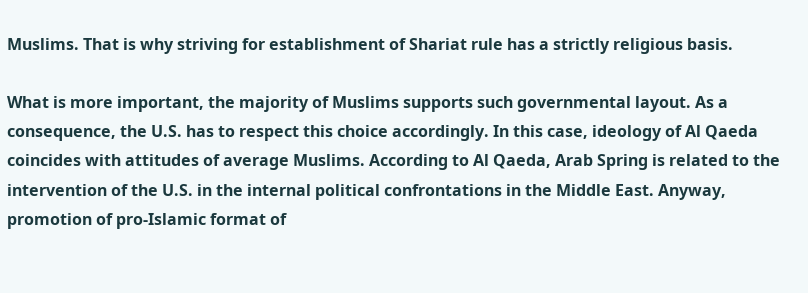Muslims. That is why striving for establishment of Shariat rule has a strictly religious basis.

What is more important, the majority of Muslims supports such governmental layout. As a consequence, the U.S. has to respect this choice accordingly. In this case, ideology of Al Qaeda coincides with attitudes of average Muslims. According to Al Qaeda, Arab Spring is related to the intervention of the U.S. in the internal political confrontations in the Middle East. Anyway, promotion of pro-Islamic format of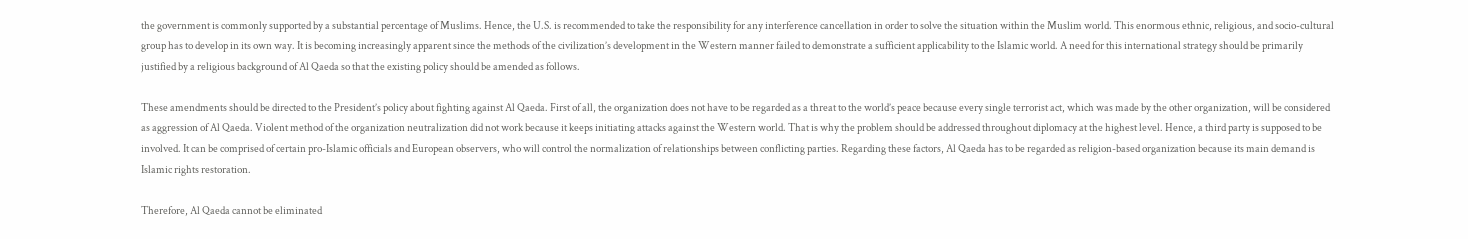the government is commonly supported by a substantial percentage of Muslims. Hence, the U.S. is recommended to take the responsibility for any interference cancellation in order to solve the situation within the Muslim world. This enormous ethnic, religious, and socio-cultural group has to develop in its own way. It is becoming increasingly apparent since the methods of the civilization’s development in the Western manner failed to demonstrate a sufficient applicability to the Islamic world. A need for this international strategy should be primarily justified by a religious background of Al Qaeda so that the existing policy should be amended as follows.

These amendments should be directed to the President’s policy about fighting against Al Qaeda. First of all, the organization does not have to be regarded as a threat to the world’s peace because every single terrorist act, which was made by the other organization, will be considered as aggression of Al Qaeda. Violent method of the organization neutralization did not work because it keeps initiating attacks against the Western world. That is why the problem should be addressed throughout diplomacy at the highest level. Hence, a third party is supposed to be involved. It can be comprised of certain pro-Islamic officials and European observers, who will control the normalization of relationships between conflicting parties. Regarding these factors, Al Qaeda has to be regarded as religion-based organization because its main demand is Islamic rights restoration.

Therefore, Al Qaeda cannot be eliminated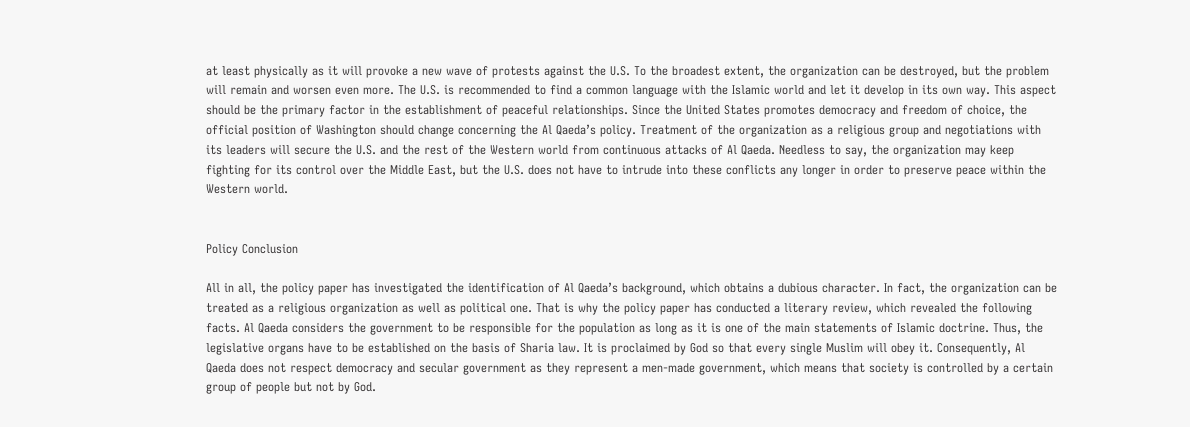at least physically as it will provoke a new wave of protests against the U.S. To the broadest extent, the organization can be destroyed, but the problem will remain and worsen even more. The U.S. is recommended to find a common language with the Islamic world and let it develop in its own way. This aspect should be the primary factor in the establishment of peaceful relationships. Since the United States promotes democracy and freedom of choice, the official position of Washington should change concerning the Al Qaeda’s policy. Treatment of the organization as a religious group and negotiations with its leaders will secure the U.S. and the rest of the Western world from continuous attacks of Al Qaeda. Needless to say, the organization may keep fighting for its control over the Middle East, but the U.S. does not have to intrude into these conflicts any longer in order to preserve peace within the Western world.


Policy Conclusion

All in all, the policy paper has investigated the identification of Al Qaeda’s background, which obtains a dubious character. In fact, the organization can be treated as a religious organization as well as political one. That is why the policy paper has conducted a literary review, which revealed the following facts. Al Qaeda considers the government to be responsible for the population as long as it is one of the main statements of Islamic doctrine. Thus, the legislative organs have to be established on the basis of Sharia law. It is proclaimed by God so that every single Muslim will obey it. Consequently, Al Qaeda does not respect democracy and secular government as they represent a men-made government, which means that society is controlled by a certain group of people but not by God.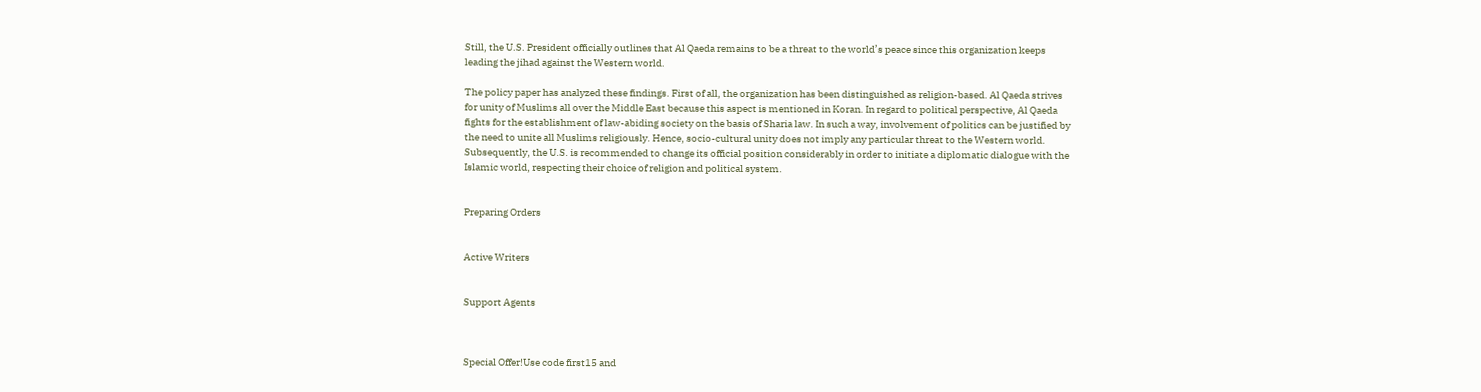Still, the U.S. President officially outlines that Al Qaeda remains to be a threat to the world’s peace since this organization keeps leading the jihad against the Western world.

The policy paper has analyzed these findings. First of all, the organization has been distinguished as religion-based. Al Qaeda strives for unity of Muslims all over the Middle East because this aspect is mentioned in Koran. In regard to political perspective, Al Qaeda fights for the establishment of law-abiding society on the basis of Sharia law. In such a way, involvement of politics can be justified by the need to unite all Muslims religiously. Hence, socio-cultural unity does not imply any particular threat to the Western world. Subsequently, the U.S. is recommended to change its official position considerably in order to initiate a diplomatic dialogue with the Islamic world, respecting their choice of religion and political system.


Preparing Orders


Active Writers


Support Agents



Special Offer!Use code first15 and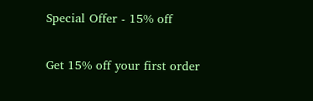Special Offer - 15% off

Get 15% off your first order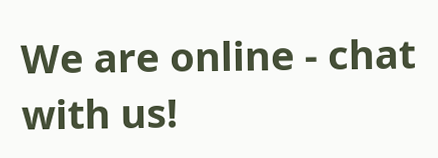We are online - chat with us!